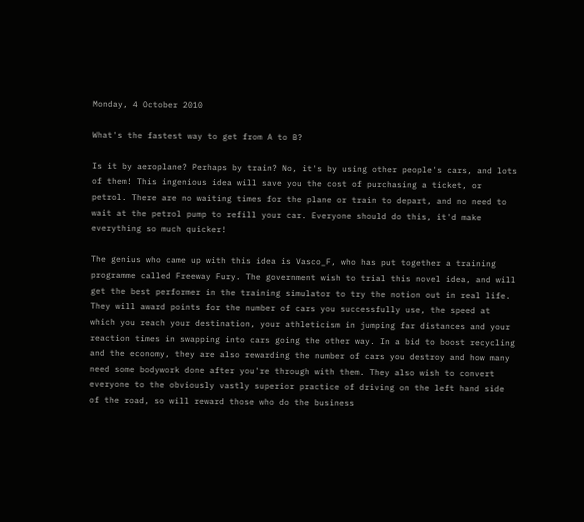Monday, 4 October 2010

What's the fastest way to get from A to B?

Is it by aeroplane? Perhaps by train? No, it's by using other people's cars, and lots of them! This ingenious idea will save you the cost of purchasing a ticket, or petrol. There are no waiting times for the plane or train to depart, and no need to wait at the petrol pump to refill your car. Everyone should do this, it'd make everything so much quicker!

The genius who came up with this idea is Vasco_F, who has put together a training programme called Freeway Fury. The government wish to trial this novel idea, and will get the best performer in the training simulator to try the notion out in real life. They will award points for the number of cars you successfully use, the speed at which you reach your destination, your athleticism in jumping far distances and your reaction times in swapping into cars going the other way. In a bid to boost recycling and the economy, they are also rewarding the number of cars you destroy and how many need some bodywork done after you're through with them. They also wish to convert everyone to the obviously vastly superior practice of driving on the left hand side of the road, so will reward those who do the business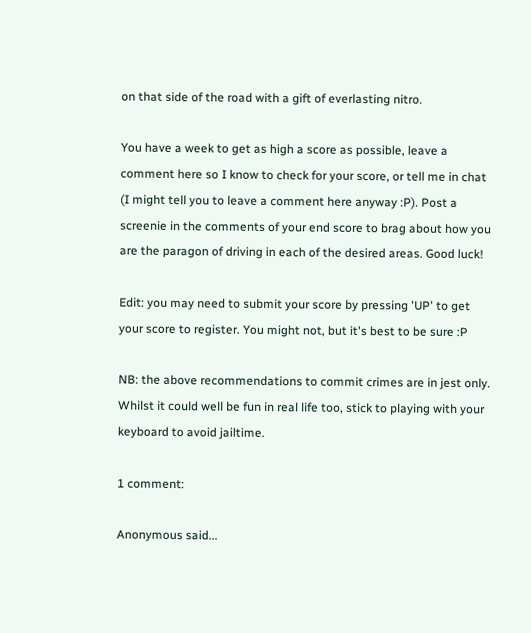on that side of the road with a gift of everlasting nitro.

You have a week to get as high a score as possible, leave a comment here so I know to check for your score, or tell me in chat (I might tell you to leave a comment here anyway :P). Post a screenie in the comments of your end score to brag about how you are the paragon of driving in each of the desired areas. Good luck!

Edit: you may need to submit your score by pressing 'UP' to get your score to register. You might not, but it's best to be sure :P

NB: the above recommendations to commit crimes are in jest only. Whilst it could well be fun in real life too, stick to playing with your keyboard to avoid jailtime.

1 comment:

Anonymous said...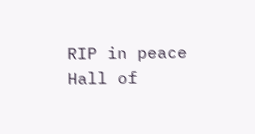RIP in peace Hall of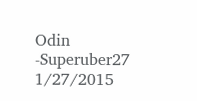Odin
-Superuber27 1/27/2015